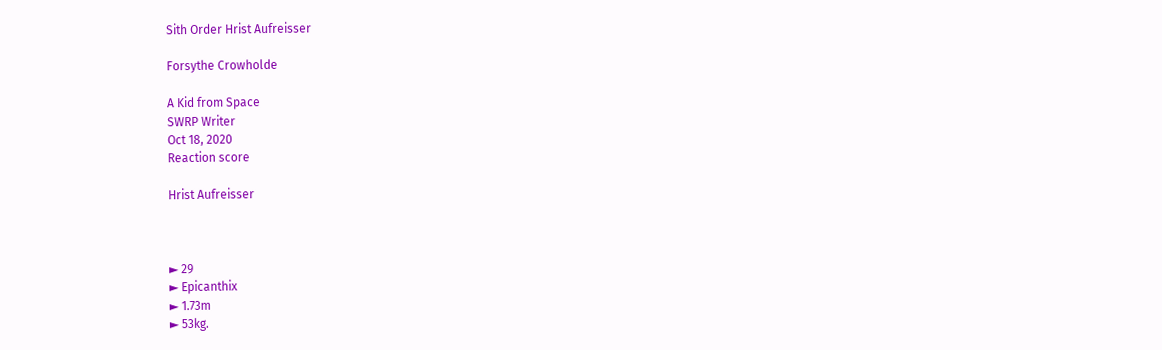Sith Order Hrist Aufreisser

Forsythe Crowholde

A Kid from Space
SWRP Writer
Oct 18, 2020
Reaction score

Hrist Aufreisser



► 29
► Epicanthix
► 1.73m
► 53kg.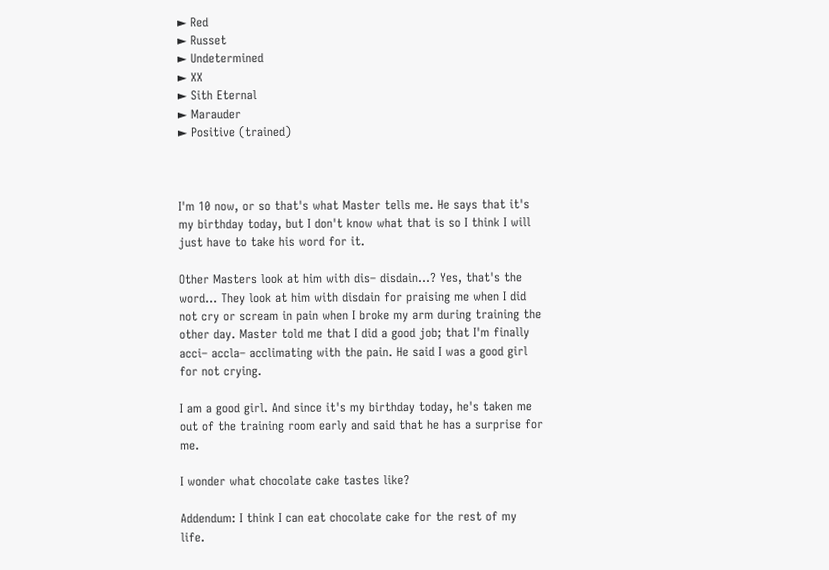► Red
► Russet
► Undetermined
► XX
► Sith Eternal
► Marauder
► Positive (trained)



I'm 10 now, or so that's what Master tells me. He says that it's my birthday today, but I don't know what that is so I think I will just have to take his word for it.

Other Masters look at him with dis– disdain...? Yes, that's the word... They look at him with disdain for praising me when I did not cry or scream in pain when I broke my arm during training the other day. Master told me that I did a good job; that I'm finally acci– accla– acclimating with the pain. He said I was a good girl for not crying.

I am a good girl. And since it's my birthday today, he's taken me out of the training room early and said that he has a surprise for me.

I wonder what chocolate cake tastes like?

Addendum: I think I can eat chocolate cake for the rest of my life.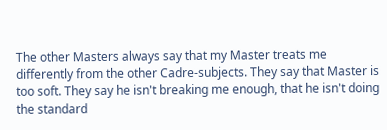The other Masters always say that my Master treats me differently from the other Cadre-subjects. They say that Master is too soft. They say he isn't breaking me enough, that he isn't doing the standard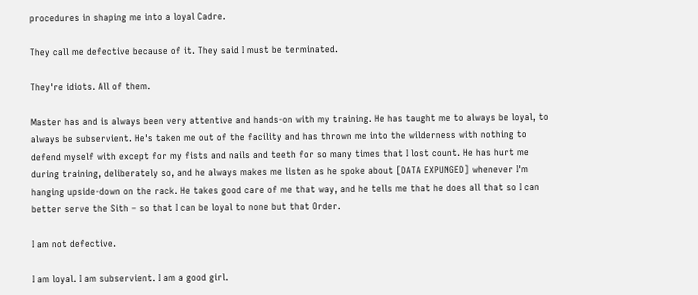procedures in shaping me into a loyal Cadre.

They call me defective because of it. They said I must be terminated.

They're idiots. All of them.

Master has and is always been very attentive and hands-on with my training. He has taught me to always be loyal, to always be subservient. He's taken me out of the facility and has thrown me into the wilderness with nothing to defend myself with except for my fists and nails and teeth for so many times that I lost count. He has hurt me during training, deliberately so, and he always makes me listen as he spoke about [DATA EXPUNGED] whenever I'm hanging upside-down on the rack. He takes good care of me that way, and he tells me that he does all that so I can better serve the Sith – so that I can be loyal to none but that Order.

I am not defective.

I am loyal. I am subservient. I am a good girl.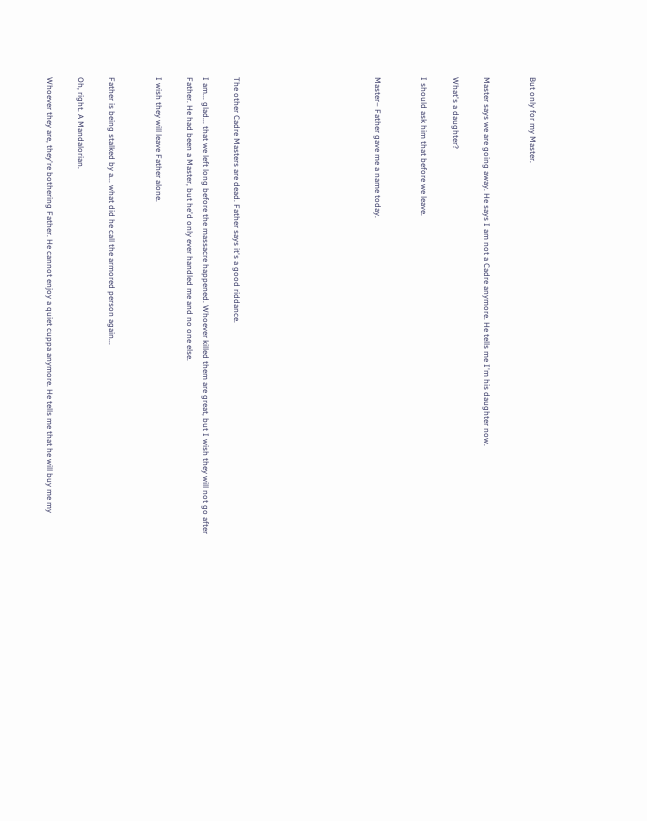But only for my Master.


Master says we are going away. He says I am not a Cadre anymore. He tells me I'm his daughter now.

What's a daughter?

I should ask him that before we leave.


Master– Father gave me a name today.








The other Cadre Masters are dead. Father says it's a good riddance.

I am... glad... that we left long before the massacre happened. Whoever killed them are great, but I wish they will not go after Father. He had been a Master, but he'd only ever handled me and no one else.

I wish they will leave Father alone.


Father is being stalked by a... what did he call the armored person again...

Oh, right. A Mandalorian.

Whoever they are, they're bothering Father. He cannot enjoy a quiet cuppa anymore. He tells me that he will buy me my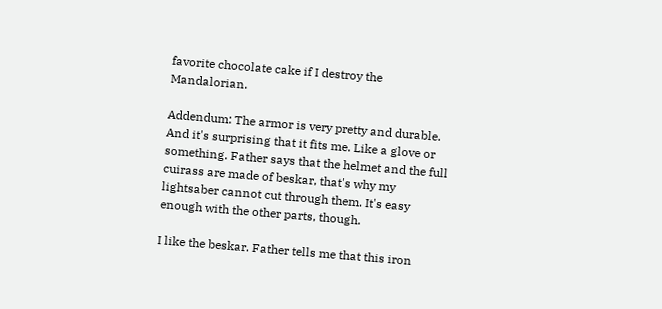favorite chocolate cake if I destroy the Mandalorian.

Addendum: The armor is very pretty and durable. And it's surprising that it fits me. Like a glove or something. Father says that the helmet and the full cuirass are made of beskar, that's why my lightsaber cannot cut through them. It's easy enough with the other parts, though.

I like the beskar. Father tells me that this iron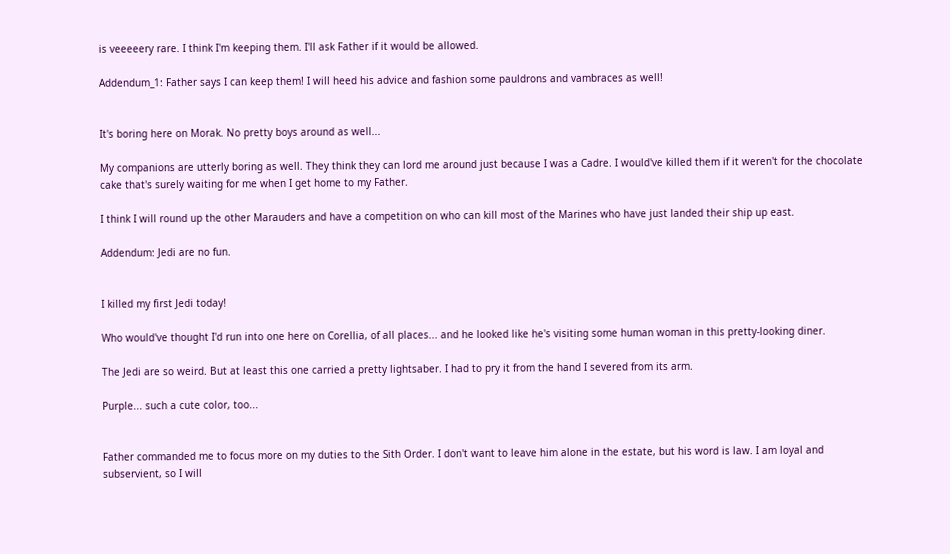is veeeeery rare. I think I'm keeping them. I'll ask Father if it would be allowed.

Addendum_1: Father says I can keep them! I will heed his advice and fashion some pauldrons and vambraces as well!


It's boring here on Morak. No pretty boys around as well...

My companions are utterly boring as well. They think they can lord me around just because I was a Cadre. I would've killed them if it weren't for the chocolate cake that's surely waiting for me when I get home to my Father.

I think I will round up the other Marauders and have a competition on who can kill most of the Marines who have just landed their ship up east.

Addendum: Jedi are no fun.


I killed my first Jedi today!

Who would've thought I'd run into one here on Corellia, of all places... and he looked like he's visiting some human woman in this pretty-looking diner.

The Jedi are so weird. But at least this one carried a pretty lightsaber. I had to pry it from the hand I severed from its arm.

Purple... such a cute color, too...


Father commanded me to focus more on my duties to the Sith Order. I don't want to leave him alone in the estate, but his word is law. I am loyal and subservient, so I will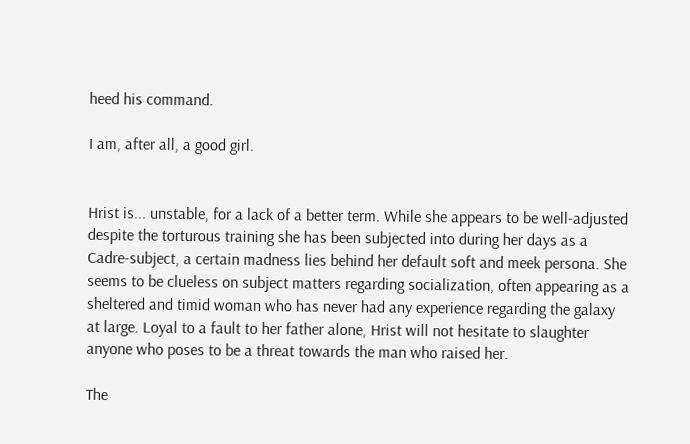heed his command.

I am, after all, a good girl.


Hrist is... unstable, for a lack of a better term. While she appears to be well-adjusted despite the torturous training she has been subjected into during her days as a Cadre-subject, a certain madness lies behind her default soft and meek persona. She seems to be clueless on subject matters regarding socialization, often appearing as a sheltered and timid woman who has never had any experience regarding the galaxy at large. Loyal to a fault to her father alone, Hrist will not hesitate to slaughter anyone who poses to be a threat towards the man who raised her.

The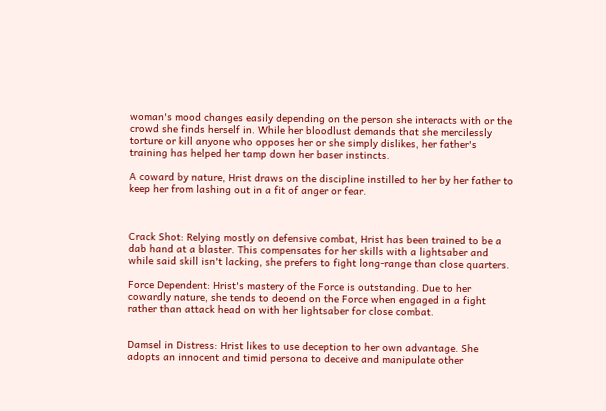woman's mood changes easily depending on the person she interacts with or the crowd she finds herself in. While her bloodlust demands that she mercilessly torture or kill anyone who opposes her or she simply dislikes, her father's training has helped her tamp down her baser instincts.

A coward by nature, Hrist draws on the discipline instilled to her by her father to keep her from lashing out in a fit of anger or fear.



Crack Shot: Relying mostly on defensive combat, Hrist has been trained to be a dab hand at a blaster. This compensates for her skills with a lightsaber and while said skill isn't lacking, she prefers to fight long-range than close quarters.

Force Dependent: Hrist's mastery of the Force is outstanding. Due to her cowardly nature, she tends to deoend on the Force when engaged in a fight rather than attack head on with her lightsaber for close combat.


Damsel in Distress: Hrist likes to use deception to her own advantage. She adopts an innocent and timid persona to deceive and manipulate other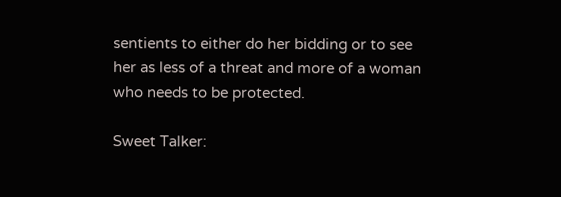sentients to either do her bidding or to see her as less of a threat and more of a woman who needs to be protected.

Sweet Talker: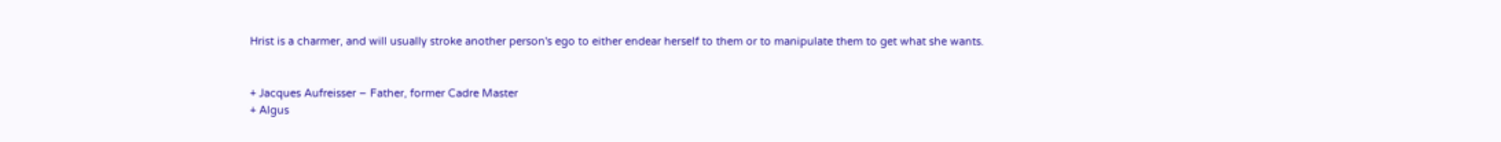Hrist is a charmer, and will usually stroke another person's ego to either endear herself to them or to manipulate them to get what she wants.


+ Jacques Aufreisser – Father, former Cadre Master
+ Algus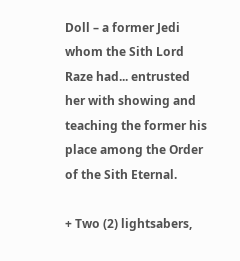Doll – a former Jedi whom the Sith Lord Raze had... entrusted her with showing and teaching the former his place among the Order of the Sith Eternal.

+ Two (2) lightsabers,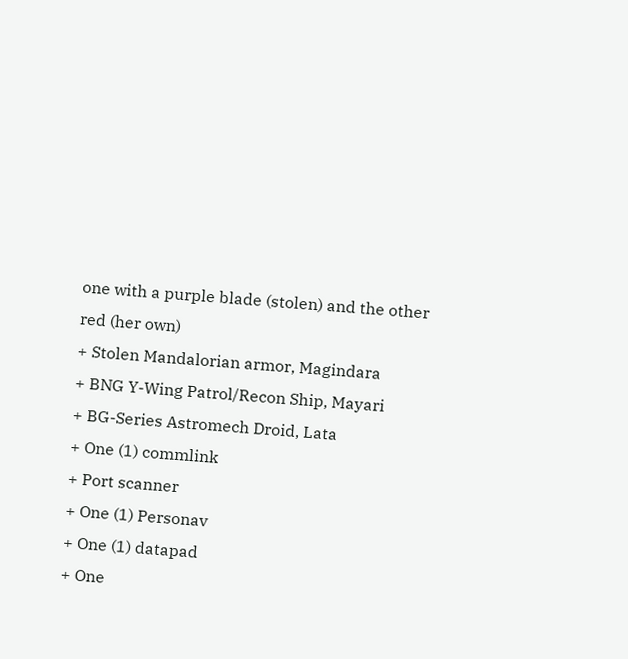one with a purple blade (stolen) and the other red (her own)
+ Stolen Mandalorian armor, Magindara
+ BNG Y-Wing Patrol/Recon Ship, Mayari
+ BG-Series Astromech Droid, Lata
+ One (1) commlink
+ Port scanner
+ One (1) Personav
+ One (1) datapad
+ One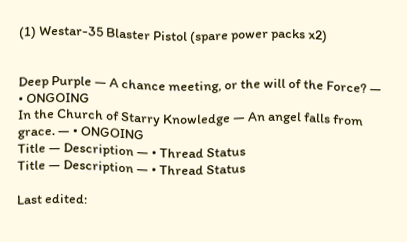(1) Westar-35 Blaster Pistol (spare power packs x2)


Deep Purple ― A chance meeting, or the will of the Force? ― • ONGOING
In the Church of Starry Knowledge ― An angel falls from grace. ― • ONGOING
Title ― Description ― • Thread Status
Title ― Description ― • Thread Status

Last edited: